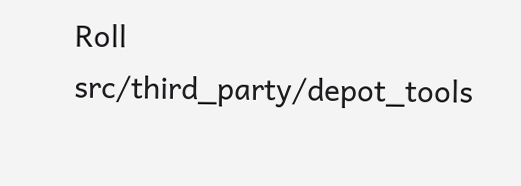Roll src/third_party/depot_tools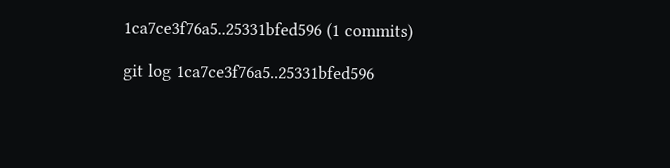1ca7ce3f76a5..25331bfed596 (1 commits)

git log 1ca7ce3f76a5..25331bfed596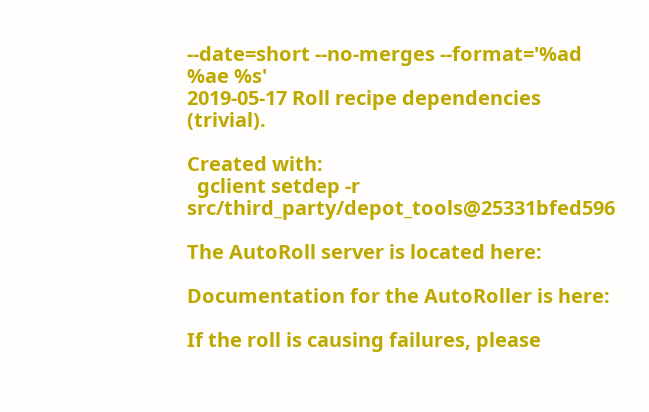--date=short --no-merges --format='%ad %ae %s'
2019-05-17 Roll recipe dependencies (trivial).

Created with:
  gclient setdep -r src/third_party/depot_tools@25331bfed596

The AutoRoll server is located here:

Documentation for the AutoRoller is here:

If the roll is causing failures, please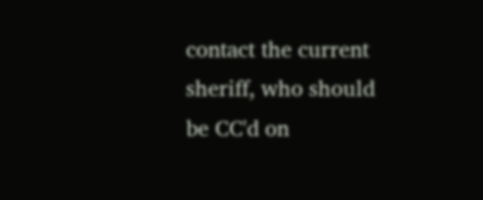contact the current sheriff, who should
be CC'd on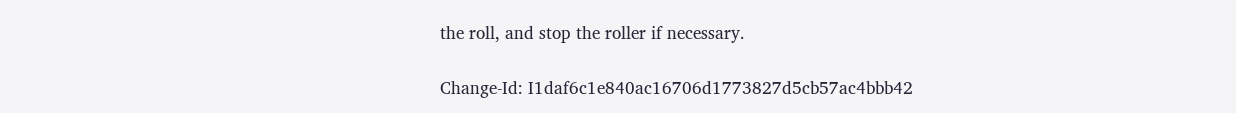the roll, and stop the roller if necessary.

Change-Id: I1daf6c1e840ac16706d1773827d5cb57ac4bbb42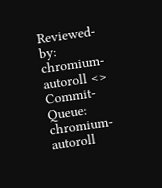Reviewed-by: chromium-autoroll <>
Commit-Queue: chromium-autoroll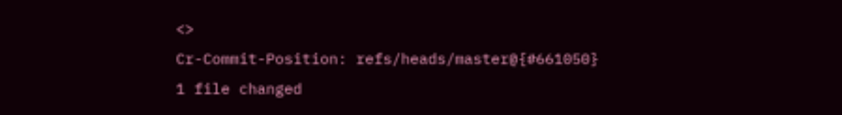<>
Cr-Commit-Position: refs/heads/master@{#661050}
1 file changed